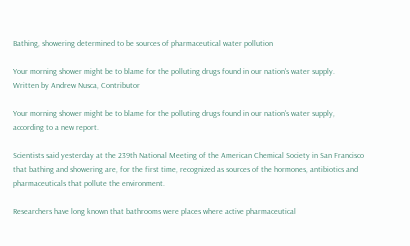Bathing, showering determined to be sources of pharmaceutical water pollution

Your morning shower might be to blame for the polluting drugs found in our nation's water supply.
Written by Andrew Nusca, Contributor

Your morning shower might be to blame for the polluting drugs found in our nation's water supply, according to a new report.

Scientists said yesterday at the 239th National Meeting of the American Chemical Society in San Francisco that bathing and showering are, for the first time, recognized as sources of the hormones, antibiotics and pharmaceuticals that pollute the environment.

Researchers have long known that bathrooms were places where active pharmaceutical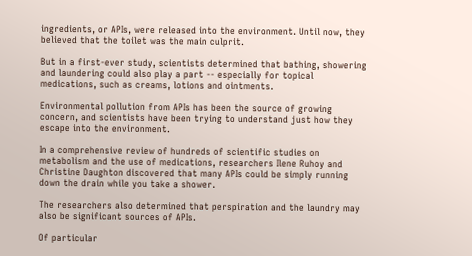ingredients, or APIs, were released into the environment. Until now, they believed that the toilet was the main culprit.

But in a first-ever study, scientists determined that bathing, showering and laundering could also play a part -- especially for topical medications, such as creams, lotions and ointments.

Environmental pollution from APIs has been the source of growing concern, and scientists have been trying to understand just how they escape into the environment.

In a comprehensive review of hundreds of scientific studies on metabolism and the use of medications, researchers Ilene Ruhoy and Christine Daughton discovered that many APIs could be simply running down the drain while you take a shower.

The researchers also determined that perspiration and the laundry may also be significant sources of APIs.

Of particular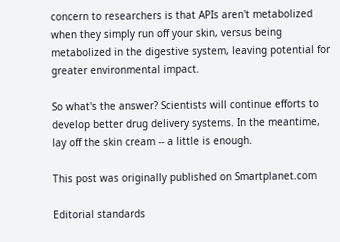concern to researchers is that APIs aren't metabolized when they simply run off your skin, versus being metabolized in the digestive system, leaving potential for greater environmental impact.

So what's the answer? Scientists will continue efforts to develop better drug delivery systems. In the meantime, lay off the skin cream -- a little is enough.

This post was originally published on Smartplanet.com

Editorial standards